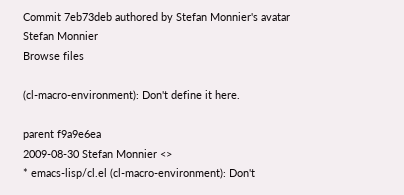Commit 7eb73deb authored by Stefan Monnier's avatar Stefan Monnier
Browse files

(cl-macro-environment): Don't define it here.

parent f9a9e6ea
2009-08-30 Stefan Monnier <>
* emacs-lisp/cl.el (cl-macro-environment): Don't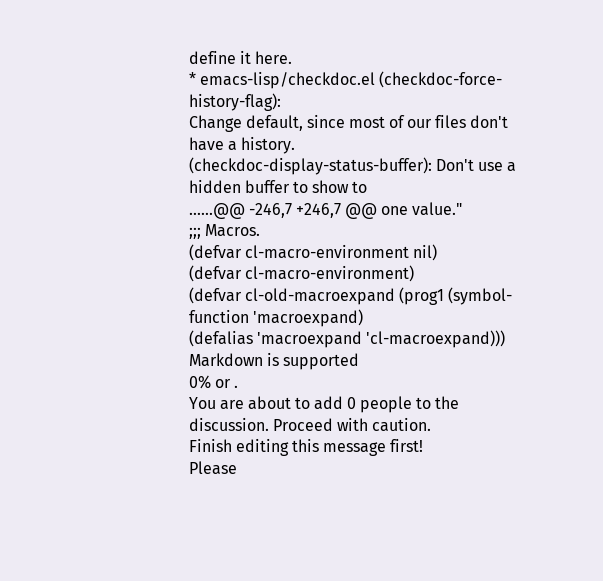define it here.
* emacs-lisp/checkdoc.el (checkdoc-force-history-flag):
Change default, since most of our files don't have a history.
(checkdoc-display-status-buffer): Don't use a hidden buffer to show to
......@@ -246,7 +246,7 @@ one value."
;;; Macros.
(defvar cl-macro-environment nil)
(defvar cl-macro-environment)
(defvar cl-old-macroexpand (prog1 (symbol-function 'macroexpand)
(defalias 'macroexpand 'cl-macroexpand)))
Markdown is supported
0% or .
You are about to add 0 people to the discussion. Proceed with caution.
Finish editing this message first!
Please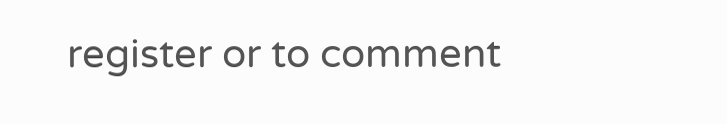register or to comment